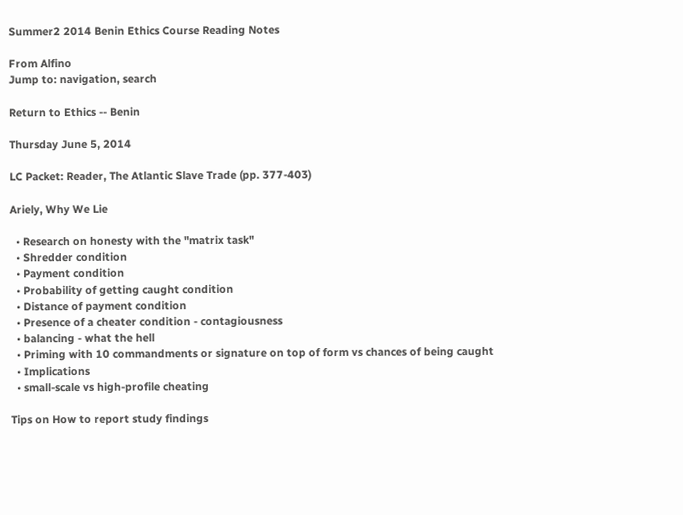Summer2 2014 Benin Ethics Course Reading Notes

From Alfino
Jump to: navigation, search

Return to Ethics -- Benin

Thursday June 5, 2014

LC Packet: Reader, The Atlantic Slave Trade (pp. 377-403)

Ariely, Why We Lie

  • Research on honesty with the "matrix task"
  • Shredder condition
  • Payment condition
  • Probability of getting caught condition
  • Distance of payment condition
  • Presence of a cheater condition - contagiousness
  • balancing - what the hell
  • Priming with 10 commandments or signature on top of form vs chances of being caught
  • Implications
  • small-scale vs high-profile cheating

Tips on How to report study findings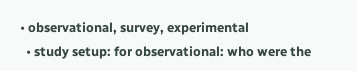• observational, survey, experimental
  • study setup: for observational: who were the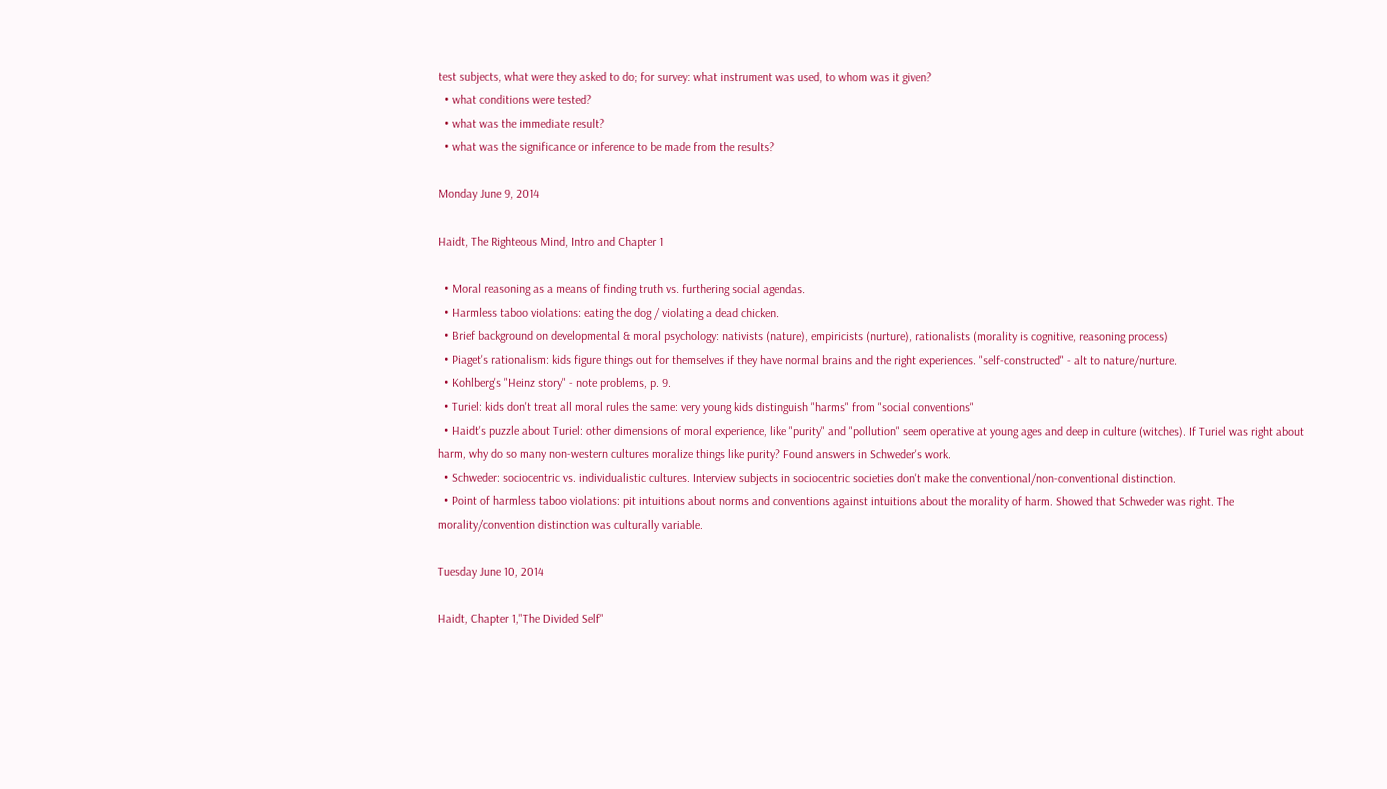test subjects, what were they asked to do; for survey: what instrument was used, to whom was it given?
  • what conditions were tested?
  • what was the immediate result?
  • what was the significance or inference to be made from the results?

Monday June 9, 2014

Haidt, The Righteous Mind, Intro and Chapter 1

  • Moral reasoning as a means of finding truth vs. furthering social agendas.
  • Harmless taboo violations: eating the dog / violating a dead chicken.
  • Brief background on developmental & moral psychology: nativists (nature), empiricists (nurture), rationalists (morality is cognitive, reasoning process)
  • Piaget's rationalism: kids figure things out for themselves if they have normal brains and the right experiences. "self-constructed" - alt to nature/nurture.
  • Kohlberg's "Heinz story" - note problems, p. 9.
  • Turiel: kids don't treat all moral rules the same: very young kids distinguish "harms" from "social conventions"
  • Haidt's puzzle about Turiel: other dimensions of moral experience, like "purity" and "pollution" seem operative at young ages and deep in culture (witches). If Turiel was right about harm, why do so many non-western cultures moralize things like purity? Found answers in Schweder's work.
  • Schweder: sociocentric vs. individualistic cultures. Interview subjects in sociocentric societies don't make the conventional/non-conventional distinction.
  • Point of harmless taboo violations: pit intuitions about norms and conventions against intuitions about the morality of harm. Showed that Schweder was right. The morality/convention distinction was culturally variable.

Tuesday June 10, 2014

Haidt, Chapter 1,"The Divided Self"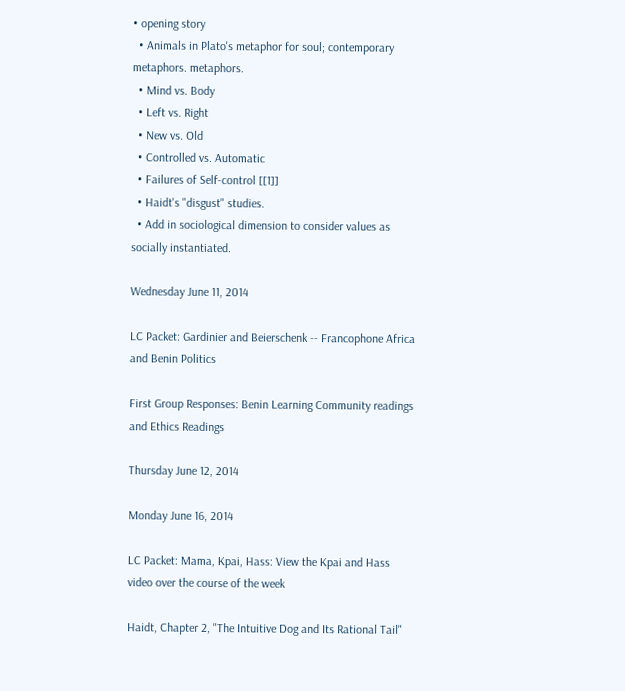• opening story
  • Animals in Plato's metaphor for soul; contemporary metaphors. metaphors.
  • Mind vs. Body
  • Left vs. Right
  • New vs. Old
  • Controlled vs. Automatic
  • Failures of Self-control [[1]]
  • Haidt's "disgust" studies.
  • Add in sociological dimension to consider values as socially instantiated.

Wednesday June 11, 2014

LC Packet: Gardinier and Beierschenk -- Francophone Africa and Benin Politics

First Group Responses: Benin Learning Community readings and Ethics Readings

Thursday June 12, 2014

Monday June 16, 2014

LC Packet: Mama, Kpai, Hass: View the Kpai and Hass video over the course of the week

Haidt, Chapter 2, "The Intuitive Dog and Its Rational Tail"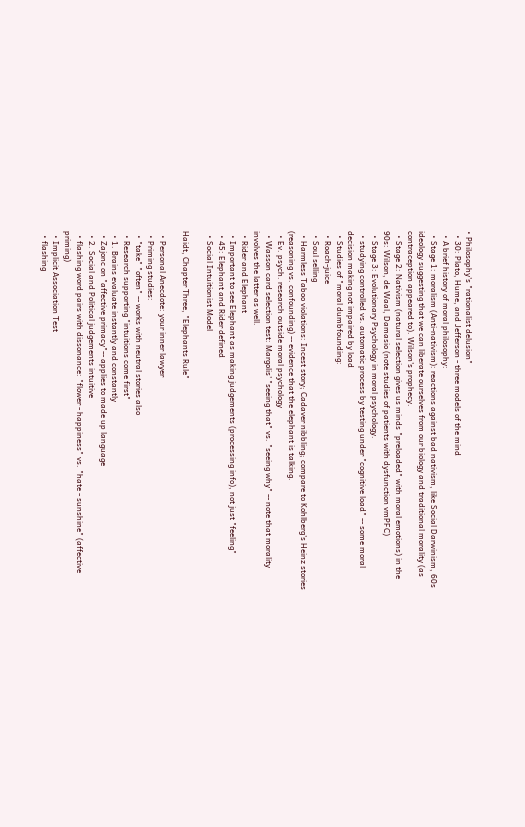• Philosophy's "rationalist delusion"
  • 30: Plato, Hume, and Jefferson - three models of the mind
  • A brief history of moral philosophy:
  • Stage 1: moralism (Anti-nativism): reactions against bad nativism, like Social Darwinism, 60s ideology suggesting that we can liberate ourselves from our biology and traditional morality (as contraception appeared to). Wilson's prophecy.
  • Stage 2: Nativism (natural selection gives us minds "preloaded" with moral emotions) in the 90s: Wilson, de Waal, Damasio (note studies of patients with dysfunction vmPFC)
  • Stage 3: Evolutionary Psychology in moral psychology.
  • studying controlled vs. automatic process by testing under "cognitive load" -- some moral decision making not impaired by load
  • Studies of "moral dumbfounding:
  • Roach-juice
  • Soul selling
  • Harmless Taboo violations: Incest story; Cadaver nibbling; compare to Kohlberg's Heinz stories (reasoning vs. confounding) -- evidence that the elephant is talking.
  • Ev. psych. research outside moral psychology
  • Wasson card selection test: Margolis' "seeing that" vs. "seeing why" -- note that morality involves the latter as well.
  • Rider and Elephant
  • Important to see Elephant as making judgements (processing info), not just "feeling"
  • 45: Elephant and Rider defined
  • Social Intuitionist Model

Haidt, Chapter Three, "Elephants Rule"

  • Personal Anecdote: your inner lawyer
  • Priming studies:
  • "take" "often" -- works with neutral stories also
  • Research supporting "intuitions come first"
  • 1. Brains evaluate instantly and constantly
  • Zajonc on "affective primacy"-- applies to made up language
  • 2. Social and Political judgements intuitive
  • flashing word pairs with dissonance: "flower - happiness" vs. "hate - sunshine" (affective priming)
  • Implicit Association Test
  • flashing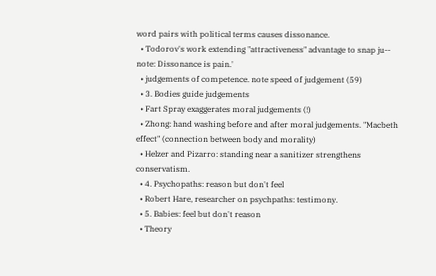word pairs with political terms causes dissonance.
  • Todorov's work extending "attractiveness" advantage to snap ju-- note: Dissonance is pain.'
  • judgements of competence. note speed of judgement (59)
  • 3. Bodies guide judgements
  • Fart Spray exaggerates moral judgements (!)
  • Zhong: hand washing before and after moral judgements. "Macbeth effect" (connection between body and morality)
  • Helzer and Pizarro: standing near a sanitizer strengthens conservatism.
  • 4. Psychopaths: reason but don't feel
  • Robert Hare, researcher on psychpaths: testimony.
  • 5. Babies: feel but don't reason
  • Theory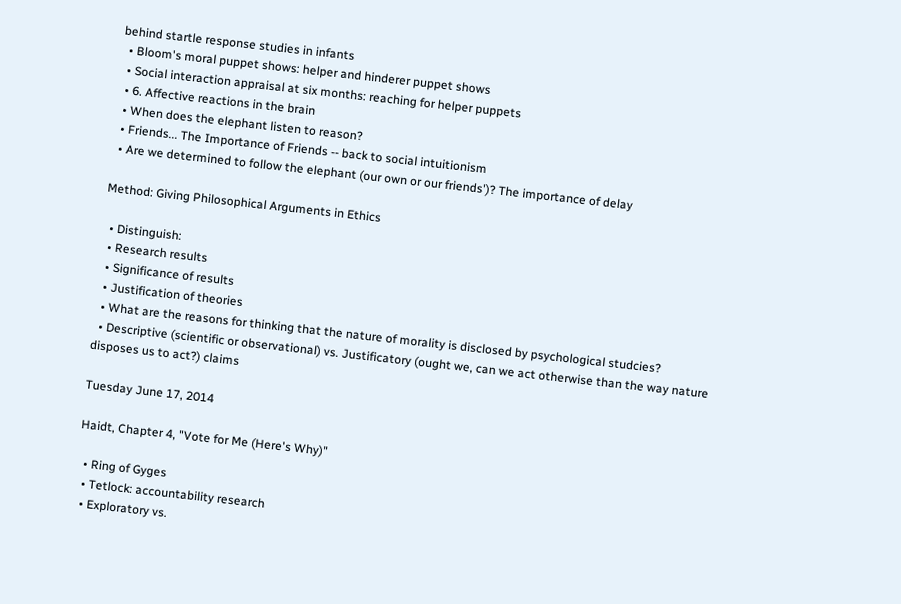behind startle response studies in infants
  • Bloom's moral puppet shows: helper and hinderer puppet shows
  • Social interaction appraisal at six months: reaching for helper puppets
  • 6. Affective reactions in the brain
  • When does the elephant listen to reason?
  • Friends... The Importance of Friends -- back to social intuitionism
  • Are we determined to follow the elephant (our own or our friends')? The importance of delay

Method: Giving Philosophical Arguments in Ethics

  • Distinguish:
  • Research results
  • Significance of results
  • Justification of theories
  • What are the reasons for thinking that the nature of morality is disclosed by psychological studcies?
  • Descriptive (scientific or observational) vs. Justificatory (ought we, can we act otherwise than the way nature disposes us to act?) claims

Tuesday June 17, 2014

Haidt, Chapter 4, "Vote for Me (Here's Why)"

  • Ring of Gyges
  • Tetlock: accountability research
  • Exploratory vs.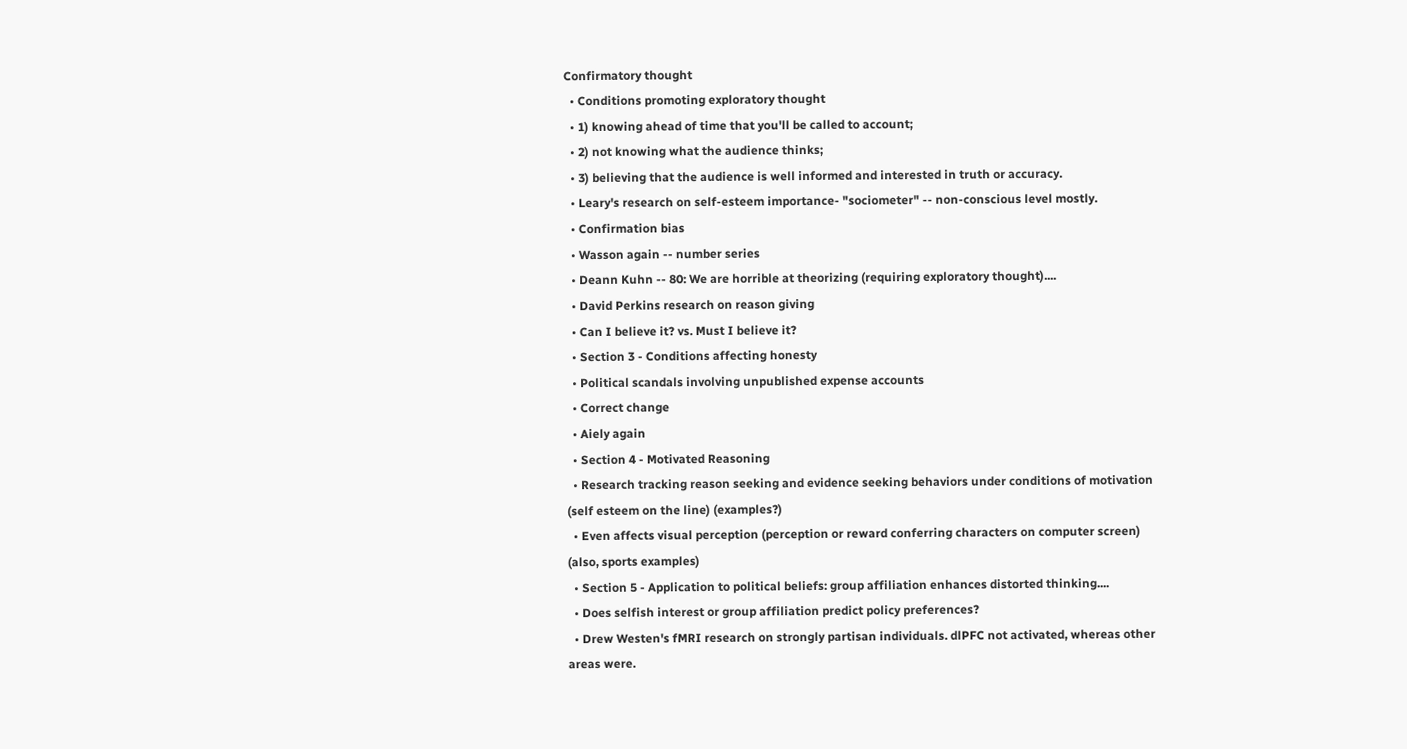Confirmatory thought
  • Conditions promoting exploratory thought
  • 1) knowing ahead of time that you'll be called to account;
  • 2) not knowing what the audience thinks;
  • 3) believing that the audience is well informed and interested in truth or accuracy.
  • Leary's research on self-esteem importance- "sociometer" -- non-conscious level mostly.
  • Confirmation bias
  • Wasson again -- number series
  • Deann Kuhn -- 80: We are horrible at theorizing (requiring exploratory thought)....
  • David Perkins research on reason giving
  • Can I believe it? vs. Must I believe it?
  • Section 3 - Conditions affecting honesty
  • Political scandals involving unpublished expense accounts
  • Correct change
  • Aiely again
  • Section 4 - Motivated Reasoning
  • Research tracking reason seeking and evidence seeking behaviors under conditions of motivation (self esteem on the line) (examples?)
  • Even affects visual perception (perception or reward conferring characters on computer screen) (also, sports examples)
  • Section 5 - Application to political beliefs: group affiliation enhances distorted thinking....
  • Does selfish interest or group affiliation predict policy preferences?
  • Drew Westen's fMRI research on strongly partisan individuals. dlPFC not activated, whereas other areas were.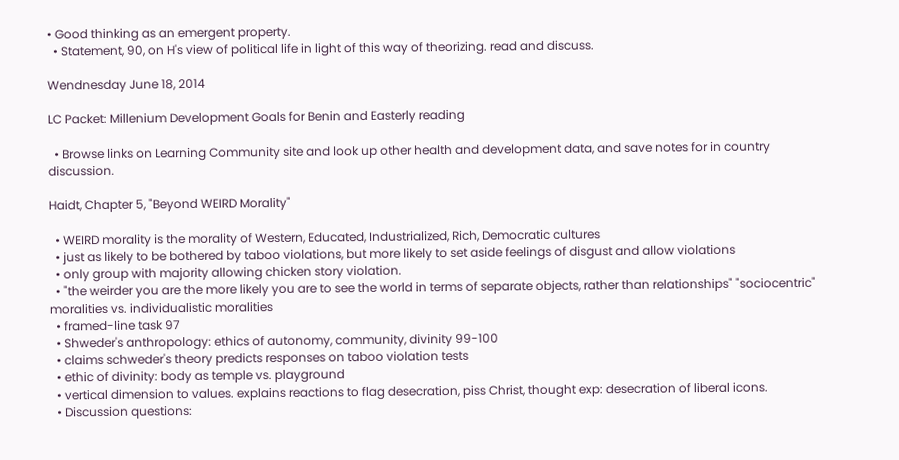• Good thinking as an emergent property.
  • Statement, 90, on H's view of political life in light of this way of theorizing. read and discuss.

Wendnesday June 18, 2014

LC Packet: Millenium Development Goals for Benin and Easterly reading

  • Browse links on Learning Community site and look up other health and development data, and save notes for in country discussion.

Haidt, Chapter 5, "Beyond WEIRD Morality"

  • WEIRD morality is the morality of Western, Educated, Industrialized, Rich, Democratic cultures
  • just as likely to be bothered by taboo violations, but more likely to set aside feelings of disgust and allow violations
  • only group with majority allowing chicken story violation.
  • "the weirder you are the more likely you are to see the world in terms of separate objects, rather than relationships" "sociocentric" moralities vs. individualistic moralities
  • framed-line task 97
  • Shweder's anthropology: ethics of autonomy, community, divinity 99-100
  • claims schweder's theory predicts responses on taboo violation tests
  • ethic of divinity: body as temple vs. playground
  • vertical dimension to values. explains reactions to flag desecration, piss Christ, thought exp: desecration of liberal icons.
  • Discussion questions: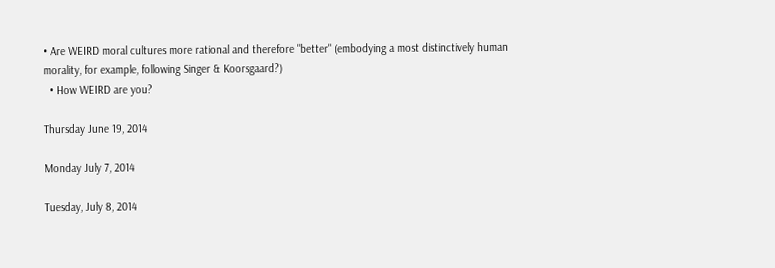• Are WEIRD moral cultures more rational and therefore "better" (embodying a most distinctively human morality, for example, following Singer & Koorsgaard?)
  • How WEIRD are you?

Thursday June 19, 2014

Monday July 7, 2014

Tuesday, July 8, 2014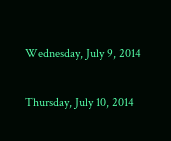Wednesday, July 9, 2014

Thursday, July 10, 2014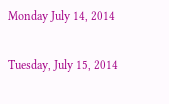Monday July 14, 2014

Tuesday, July 15, 2014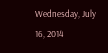Wednesday, July 16, 2014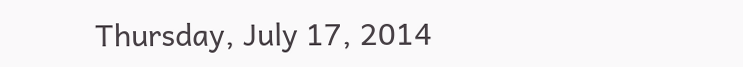Thursday, July 17, 2014